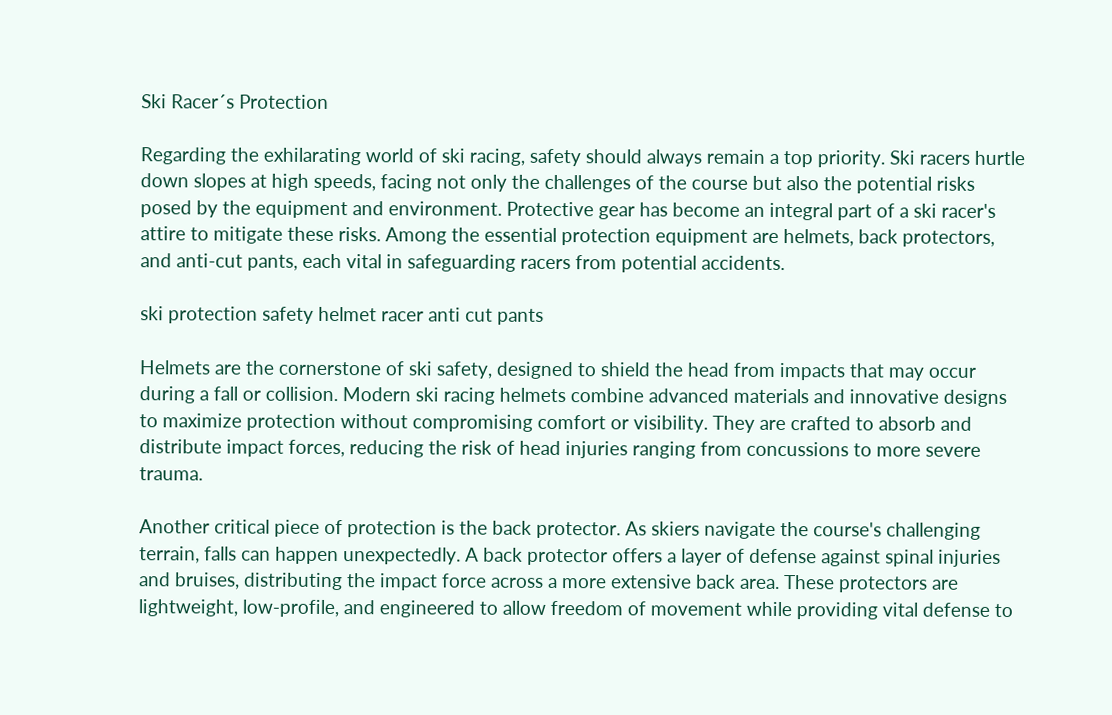Ski Racer´s Protection

Regarding the exhilarating world of ski racing, safety should always remain a top priority. Ski racers hurtle down slopes at high speeds, facing not only the challenges of the course but also the potential risks posed by the equipment and environment. Protective gear has become an integral part of a ski racer's attire to mitigate these risks. Among the essential protection equipment are helmets, back protectors, and anti-cut pants, each vital in safeguarding racers from potential accidents.

ski protection safety helmet racer anti cut pants

Helmets are the cornerstone of ski safety, designed to shield the head from impacts that may occur during a fall or collision. Modern ski racing helmets combine advanced materials and innovative designs to maximize protection without compromising comfort or visibility. They are crafted to absorb and distribute impact forces, reducing the risk of head injuries ranging from concussions to more severe trauma.

Another critical piece of protection is the back protector. As skiers navigate the course's challenging terrain, falls can happen unexpectedly. A back protector offers a layer of defense against spinal injuries and bruises, distributing the impact force across a more extensive back area. These protectors are lightweight, low-profile, and engineered to allow freedom of movement while providing vital defense to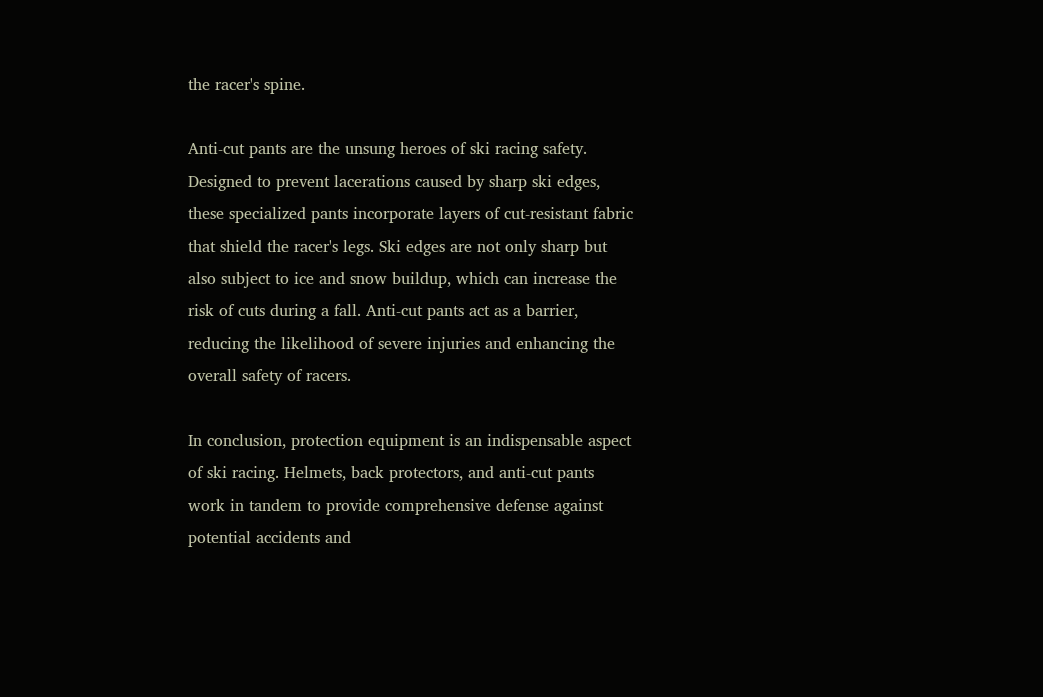the racer's spine.

Anti-cut pants are the unsung heroes of ski racing safety. Designed to prevent lacerations caused by sharp ski edges, these specialized pants incorporate layers of cut-resistant fabric that shield the racer's legs. Ski edges are not only sharp but also subject to ice and snow buildup, which can increase the risk of cuts during a fall. Anti-cut pants act as a barrier, reducing the likelihood of severe injuries and enhancing the overall safety of racers.

In conclusion, protection equipment is an indispensable aspect of ski racing. Helmets, back protectors, and anti-cut pants work in tandem to provide comprehensive defense against potential accidents and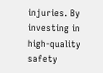injuries. By investing in high-quality safety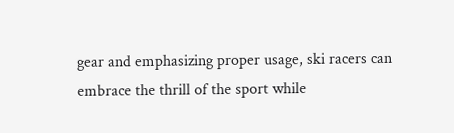gear and emphasizing proper usage, ski racers can embrace the thrill of the sport while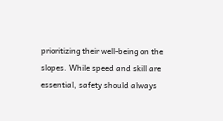prioritizing their well-being on the slopes. While speed and skill are essential, safety should always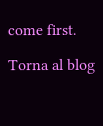come first.

Torna al blog